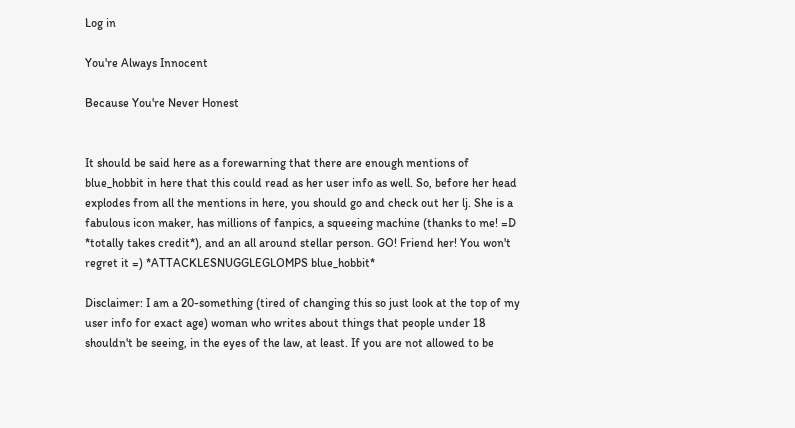Log in

You're Always Innocent

Because You're Never Honest


It should be said here as a forewarning that there are enough mentions of blue_hobbit in here that this could read as her user info as well. So, before her head explodes from all the mentions in here, you should go and check out her lj. She is a fabulous icon maker, has millions of fanpics, a squeeing machine (thanks to me! =D *totally takes credit*), and an all around stellar person. GO! Friend her! You won't regret it =) *ATTACKLESNUGGLEGLOMPS blue_hobbit*

Disclaimer: I am a 20-something (tired of changing this so just look at the top of my user info for exact age) woman who writes about things that people under 18 shouldn't be seeing, in the eyes of the law, at least. If you are not allowed to be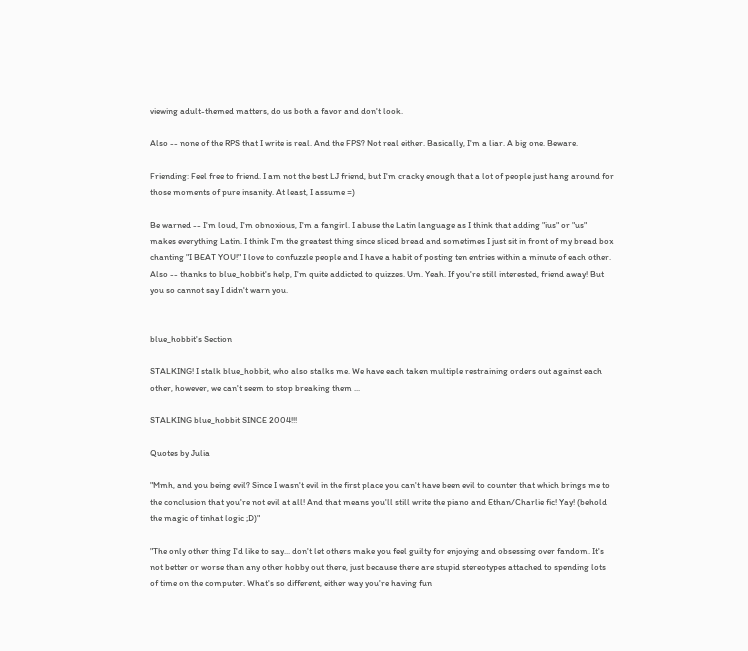viewing adult-themed matters, do us both a favor and don't look.

Also -- none of the RPS that I write is real. And the FPS? Not real either. Basically, I'm a liar. A big one. Beware.

Friending: Feel free to friend. I am not the best LJ friend, but I'm cracky enough that a lot of people just hang around for those moments of pure insanity. At least, I assume =)

Be warned -- I'm loud, I'm obnoxious, I'm a fangirl. I abuse the Latin language as I think that adding "ius" or "us" makes everything Latin. I think I'm the greatest thing since sliced bread and sometimes I just sit in front of my bread box chanting "I BEAT YOU!" I love to confuzzle people and I have a habit of posting ten entries within a minute of each other. Also -- thanks to blue_hobbit's help, I'm quite addicted to quizzes. Um. Yeah. If you're still interested, friend away! But you so cannot say I didn't warn you.


blue_hobbit's Section

STALKING! I stalk blue_hobbit, who also stalks me. We have each taken multiple restraining orders out against each other, however, we can't seem to stop breaking them ...

STALKING blue_hobbit SINCE 2004!!!

Quotes by Julia

"Mmh, and you being evil? Since I wasn't evil in the first place you can't have been evil to counter that which brings me to the conclusion that you're not evil at all! And that means you'll still write the piano and Ethan/Charlie fic! Yay! (behold the magic of tinhat logic ;D)"

"The only other thing I'd like to say... don't let others make you feel guilty for enjoying and obsessing over fandom. It's not better or worse than any other hobby out there, just because there are stupid stereotypes attached to spending lots of time on the computer. What's so different, either way you're having fun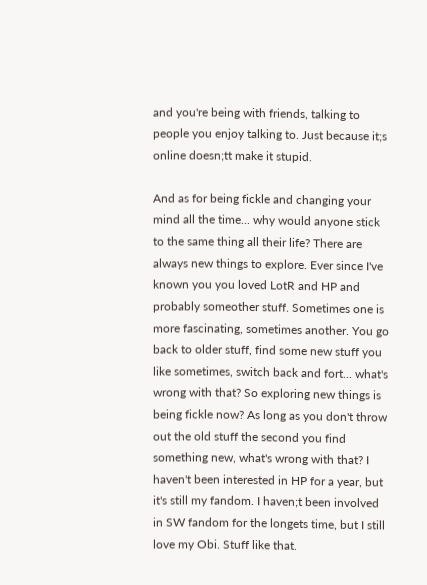and you're being with friends, talking to people you enjoy talking to. Just because it;s online doesn;tt make it stupid.

And as for being fickle and changing your mind all the time... why would anyone stick to the same thing all their life? There are always new things to explore. Ever since I've known you you loved LotR and HP and probably someother stuff. Sometimes one is more fascinating, sometimes another. You go back to older stuff, find some new stuff you like sometimes, switch back and fort... what's wrong with that? So exploring new things is being fickle now? As long as you don't throw out the old stuff the second you find something new, what's wrong with that? I haven't been interested in HP for a year, but it's still my fandom. I haven;t been involved in SW fandom for the longets time, but I still love my Obi. Stuff like that.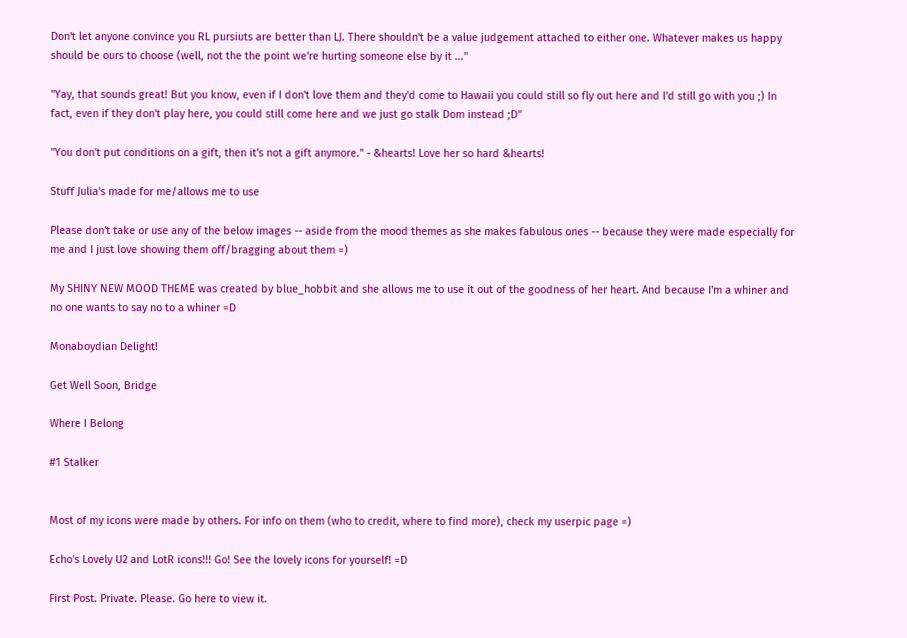Don't let anyone convince you RL pursiuts are better than LJ. There shouldn't be a value judgement attached to either one. Whatever makes us happy should be ours to choose (well, not the the point we're hurting someone else by it ..."

"Yay, that sounds great! But you know, even if I don't love them and they'd come to Hawaii you could still so fly out here and I'd still go with you ;) In fact, even if they don't play here, you could still come here and we just go stalk Dom instead ;D"

"You don't put conditions on a gift, then it's not a gift anymore." - &hearts! Love her so hard &hearts!

Stuff Julia's made for me/allows me to use

Please don't take or use any of the below images -- aside from the mood themes as she makes fabulous ones -- because they were made especially for me and I just love showing them off/bragging about them =)

My SHINY NEW MOOD THEME was created by blue_hobbit and she allows me to use it out of the goodness of her heart. And because I'm a whiner and no one wants to say no to a whiner =D

Monaboydian Delight!

Get Well Soon, Bridge

Where I Belong

#1 Stalker


Most of my icons were made by others. For info on them (who to credit, where to find more), check my userpic page =)

Echo's Lovely U2 and LotR icons!!! Go! See the lovely icons for yourself! =D

First Post. Private. Please. Go here to view it.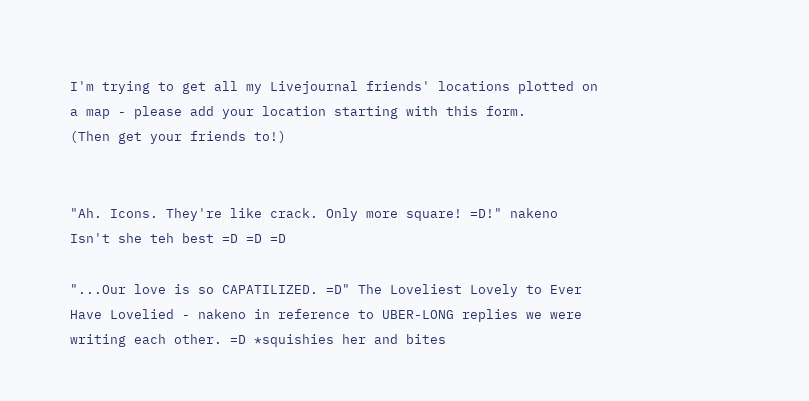I'm trying to get all my Livejournal friends' locations plotted on a map - please add your location starting with this form.
(Then get your friends to!)


"Ah. Icons. They're like crack. Only more square! =D!" nakeno Isn't she teh best =D =D =D

"...Our love is so CAPATILIZED. =D" The Loveliest Lovely to Ever Have Lovelied - nakeno in reference to UBER-LONG replies we were writing each other. =D *squishies her and bites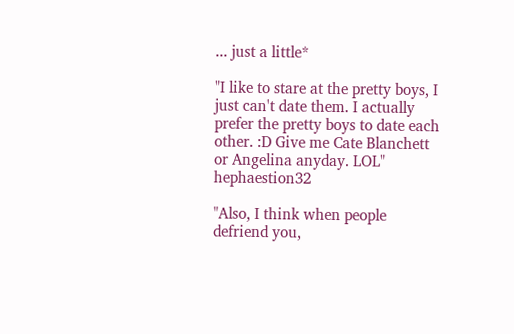... just a little*

"I like to stare at the pretty boys, I just can't date them. I actually prefer the pretty boys to date each other. :D Give me Cate Blanchett or Angelina anyday. LOL" hephaestion32

"Also, I think when people defriend you,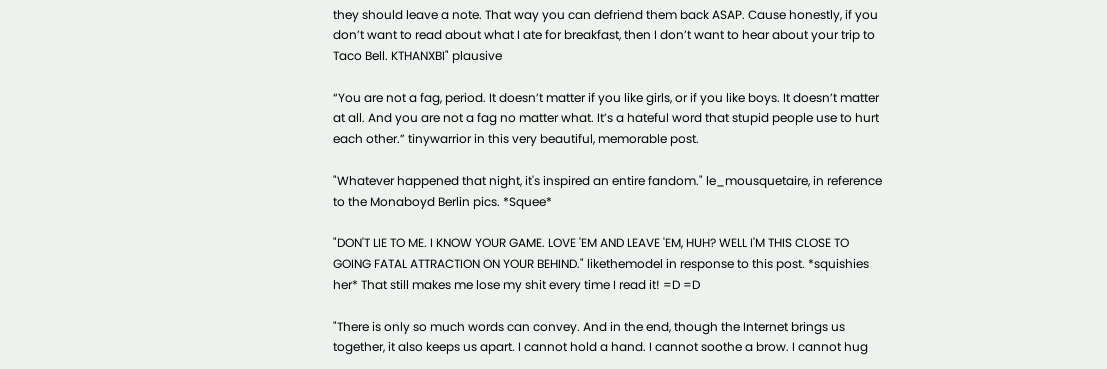they should leave a note. That way you can defriend them back ASAP. Cause honestly, if you don’t want to read about what I ate for breakfast, then I don’t want to hear about your trip to Taco Bell. KTHANXBI" plausive

“You are not a fag, period. It doesn’t matter if you like girls, or if you like boys. It doesn’t matter at all. And you are not a fag no matter what. It’s a hateful word that stupid people use to hurt each other.” tinywarrior in this very beautiful, memorable post.

"Whatever happened that night, it's inspired an entire fandom." le_mousquetaire, in reference to the Monaboyd Berlin pics. *Squee*

"DON'T LIE TO ME. I KNOW YOUR GAME. LOVE 'EM AND LEAVE 'EM, HUH? WELL I'M THIS CLOSE TO GOING FATAL ATTRACTION ON YOUR BEHIND." likethemodel in response to this post. *squishies her* That still makes me lose my shit every time I read it! =D =D

"There is only so much words can convey. And in the end, though the Internet brings us together, it also keeps us apart. I cannot hold a hand. I cannot soothe a brow. I cannot hug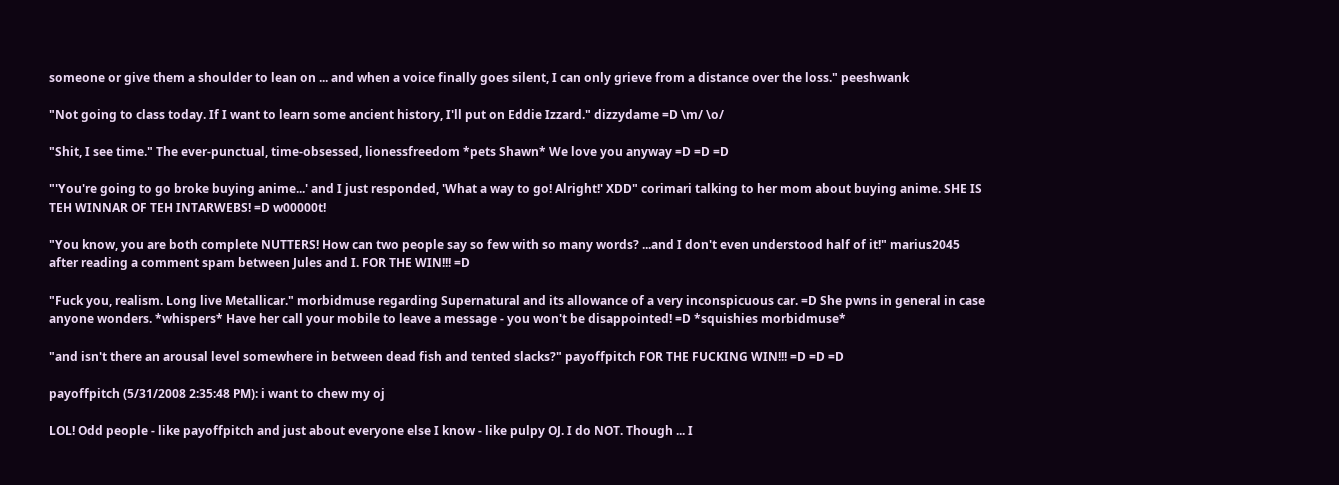someone or give them a shoulder to lean on ... and when a voice finally goes silent, I can only grieve from a distance over the loss." peeshwank

"Not going to class today. If I want to learn some ancient history, I'll put on Eddie Izzard." dizzydame =D \m/ \o/

"Shit, I see time." The ever-punctual, time-obsessed, lionessfreedom *pets Shawn* We love you anyway =D =D =D

"'You're going to go broke buying anime...' and I just responded, 'What a way to go! Alright!' XDD" corimari talking to her mom about buying anime. SHE IS TEH WINNAR OF TEH INTARWEBS! =D w00000t!

"You know, you are both complete NUTTERS! How can two people say so few with so many words? ...and I don't even understood half of it!" marius2045 after reading a comment spam between Jules and I. FOR THE WIN!!! =D

"Fuck you, realism. Long live Metallicar." morbidmuse regarding Supernatural and its allowance of a very inconspicuous car. =D She pwns in general in case anyone wonders. *whispers* Have her call your mobile to leave a message - you won't be disappointed! =D *squishies morbidmuse*

"and isn't there an arousal level somewhere in between dead fish and tented slacks?" payoffpitch FOR THE FUCKING WIN!!! =D =D =D

payoffpitch (5/31/2008 2:35:48 PM): i want to chew my oj

LOL! Odd people - like payoffpitch and just about everyone else I know - like pulpy OJ. I do NOT. Though ... I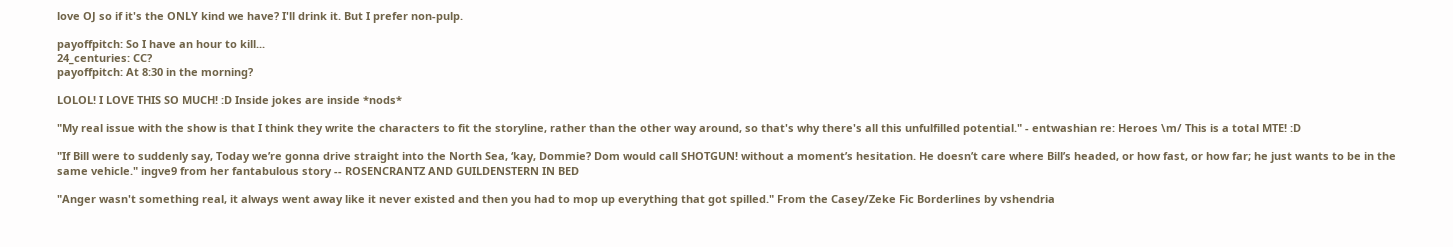love OJ so if it's the ONLY kind we have? I'll drink it. But I prefer non-pulp.

payoffpitch: So I have an hour to kill...
24_centuries: CC?
payoffpitch: At 8:30 in the morning?

LOLOL! I LOVE THIS SO MUCH! :D Inside jokes are inside *nods*

"My real issue with the show is that I think they write the characters to fit the storyline, rather than the other way around, so that's why there's all this unfulfilled potential." - entwashian re: Heroes \m/ This is a total MTE! :D

"If Bill were to suddenly say, Today we’re gonna drive straight into the North Sea, ‘kay, Dommie? Dom would call SHOTGUN! without a moment’s hesitation. He doesn’t care where Bill’s headed, or how fast, or how far; he just wants to be in the same vehicle." ingve9 from her fantabulous story -- ROSENCRANTZ AND GUILDENSTERN IN BED

"Anger wasn't something real, it always went away like it never existed and then you had to mop up everything that got spilled." From the Casey/Zeke Fic Borderlines by vshendria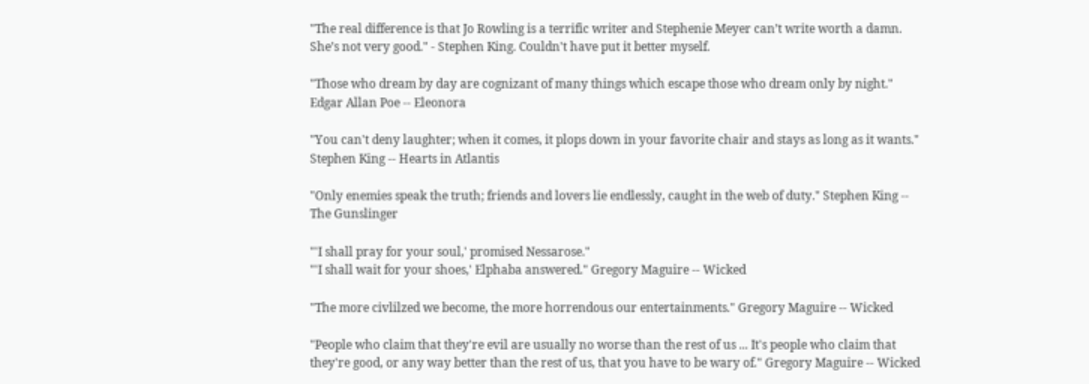"The real difference is that Jo Rowling is a terrific writer and Stephenie Meyer can’t write worth a damn. She’s not very good." - Stephen King. Couldn't have put it better myself.

"Those who dream by day are cognizant of many things which escape those who dream only by night." Edgar Allan Poe -- Eleonora

"You can't deny laughter; when it comes, it plops down in your favorite chair and stays as long as it wants." Stephen King -- Hearts in Atlantis

"Only enemies speak the truth; friends and lovers lie endlessly, caught in the web of duty." Stephen King -- The Gunslinger

"'I shall pray for your soul,' promised Nessarose."
"'I shall wait for your shoes,' Elphaba answered." Gregory Maguire -- Wicked

"The more civlilzed we become, the more horrendous our entertainments." Gregory Maguire -- Wicked

"People who claim that they're evil are usually no worse than the rest of us ... It's people who claim that they're good, or any way better than the rest of us, that you have to be wary of." Gregory Maguire -- Wicked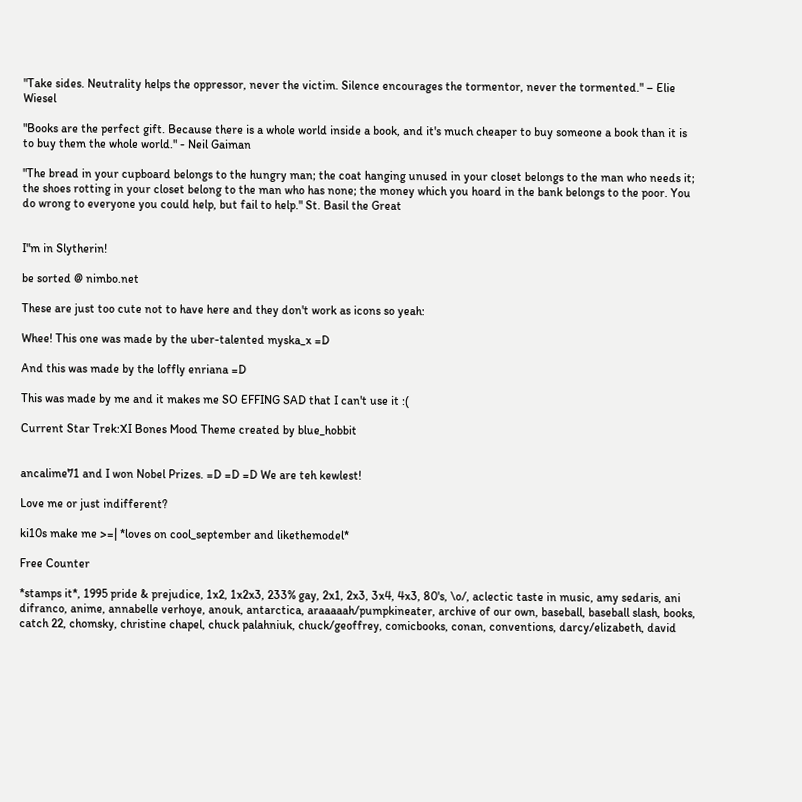"Take sides. Neutrality helps the oppressor, never the victim. Silence encourages the tormentor, never the tormented." – Elie Wiesel

"Books are the perfect gift. Because there is a whole world inside a book, and it's much cheaper to buy someone a book than it is to buy them the whole world." - Neil Gaiman

"The bread in your cupboard belongs to the hungry man; the coat hanging unused in your closet belongs to the man who needs it; the shoes rotting in your closet belong to the man who has none; the money which you hoard in the bank belongs to the poor. You do wrong to everyone you could help, but fail to help." St. Basil the Great


I"m in Slytherin!

be sorted @ nimbo.net

These are just too cute not to have here and they don't work as icons so yeah:

Whee! This one was made by the uber-talented myska_x =D

And this was made by the loffly enriana =D

This was made by me and it makes me SO EFFING SAD that I can't use it :(

Current Star Trek:XI Bones Mood Theme created by blue_hobbit


ancalime71 and I won Nobel Prizes. =D =D =D We are teh kewlest!

Love me or just indifferent?

ki10s make me >=| *loves on cool_september and likethemodel*

Free Counter

*stamps it*, 1995 pride & prejudice, 1x2, 1x2x3, 233% gay, 2x1, 2x3, 3x4, 4x3, 80's, \o/, aclectic taste in music, amy sedaris, ani difranco, anime, annabelle verhoye, anouk, antarctica, araaaaah/pumpkineater, archive of our own, baseball, baseball slash, books, catch 22, chomsky, christine chapel, chuck palahniuk, chuck/geoffrey, comicbooks, conan, conventions, darcy/elizabeth, david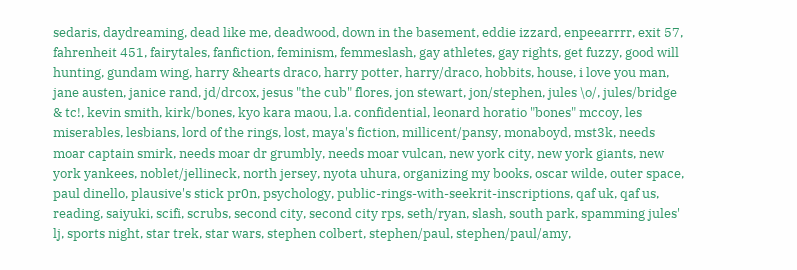sedaris, daydreaming, dead like me, deadwood, down in the basement, eddie izzard, enpeearrrr, exit 57, fahrenheit 451, fairytales, fanfiction, feminism, femmeslash, gay athletes, gay rights, get fuzzy, good will hunting, gundam wing, harry &hearts draco, harry potter, harry/draco, hobbits, house, i love you man, jane austen, janice rand, jd/drcox, jesus "the cub" flores, jon stewart, jon/stephen, jules \o/, jules/bridge & tc!, kevin smith, kirk/bones, kyo kara maou, l.a. confidential, leonard horatio "bones" mccoy, les miserables, lesbians, lord of the rings, lost, maya's fiction, millicent/pansy, monaboyd, mst3k, needs moar captain smirk, needs moar dr grumbly, needs moar vulcan, new york city, new york giants, new york yankees, noblet/jellineck, north jersey, nyota uhura, organizing my books, oscar wilde, outer space, paul dinello, plausive's stick pr0n, psychology, public-rings-with-seekrit-inscriptions, qaf uk, qaf us, reading, saiyuki, scifi, scrubs, second city, second city rps, seth/ryan, slash, south park, spamming jules' lj, sports night, star trek, star wars, stephen colbert, stephen/paul, stephen/paul/amy,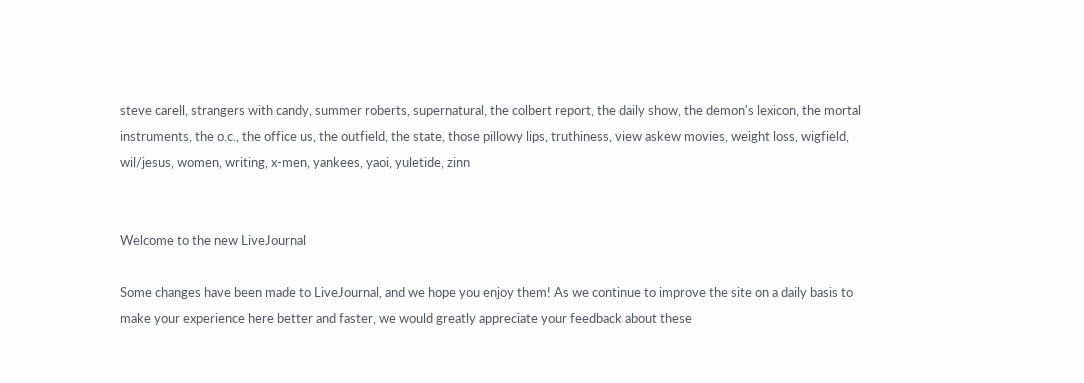steve carell, strangers with candy, summer roberts, supernatural, the colbert report, the daily show, the demon's lexicon, the mortal instruments, the o.c., the office us, the outfield, the state, those pillowy lips, truthiness, view askew movies, weight loss, wigfield, wil/jesus, women, writing, x-men, yankees, yaoi, yuletide, zinn


Welcome to the new LiveJournal

Some changes have been made to LiveJournal, and we hope you enjoy them! As we continue to improve the site on a daily basis to make your experience here better and faster, we would greatly appreciate your feedback about these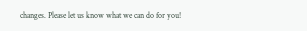changes. Please let us know what we can do for you!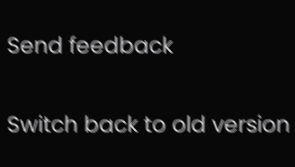Send feedback

Switch back to old version